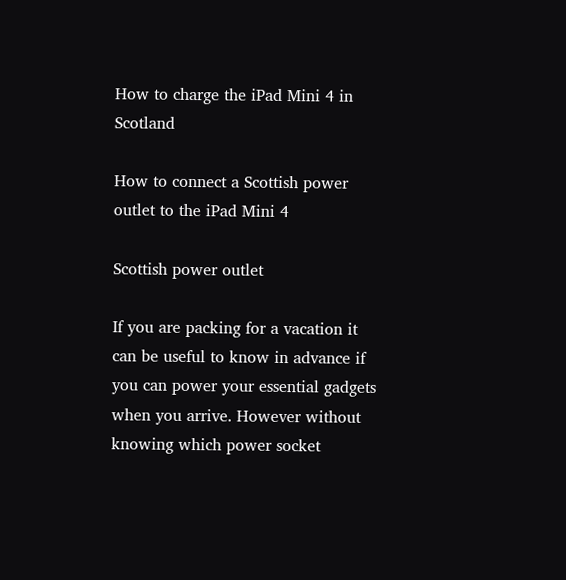How to charge the iPad Mini 4 in Scotland

How to connect a Scottish power outlet to the iPad Mini 4

Scottish power outlet

If you are packing for a vacation it can be useful to know in advance if you can power your essential gadgets when you arrive. However without knowing which power socket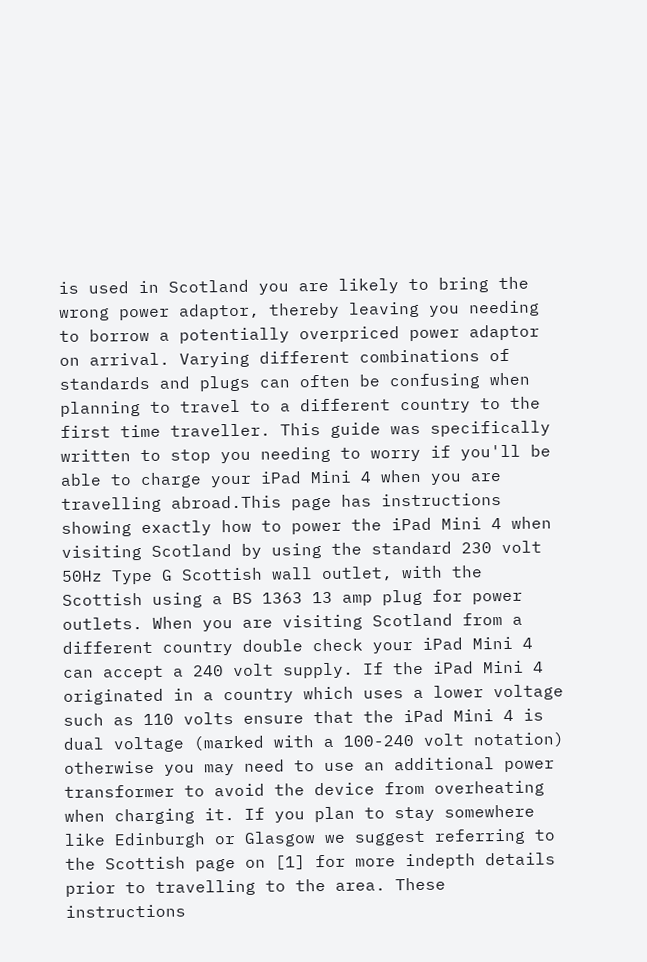is used in Scotland you are likely to bring the wrong power adaptor, thereby leaving you needing to borrow a potentially overpriced power adaptor on arrival. Varying different combinations of standards and plugs can often be confusing when planning to travel to a different country to the first time traveller. This guide was specifically written to stop you needing to worry if you'll be able to charge your iPad Mini 4 when you are travelling abroad.This page has instructions showing exactly how to power the iPad Mini 4 when visiting Scotland by using the standard 230 volt 50Hz Type G Scottish wall outlet, with the Scottish using a BS 1363 13 amp plug for power outlets. When you are visiting Scotland from a different country double check your iPad Mini 4 can accept a 240 volt supply. If the iPad Mini 4 originated in a country which uses a lower voltage such as 110 volts ensure that the iPad Mini 4 is dual voltage (marked with a 100-240 volt notation) otherwise you may need to use an additional power transformer to avoid the device from overheating when charging it. If you plan to stay somewhere like Edinburgh or Glasgow we suggest referring to the Scottish page on [1] for more indepth details prior to travelling to the area. These instructions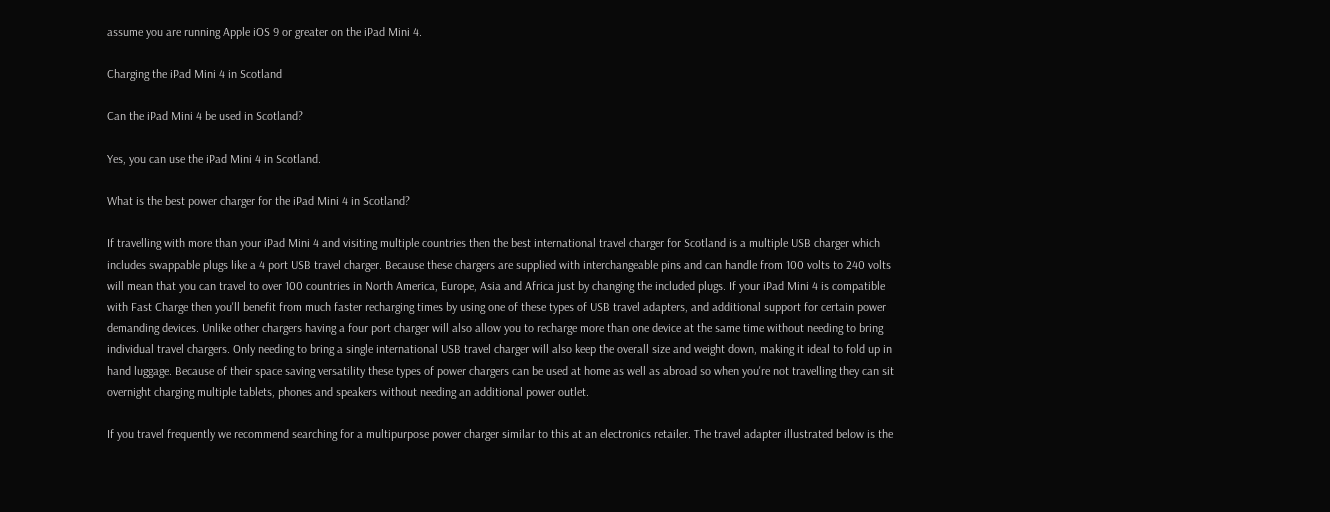assume you are running Apple iOS 9 or greater on the iPad Mini 4.

Charging the iPad Mini 4 in Scotland

Can the iPad Mini 4 be used in Scotland?

Yes, you can use the iPad Mini 4 in Scotland.

What is the best power charger for the iPad Mini 4 in Scotland?

If travelling with more than your iPad Mini 4 and visiting multiple countries then the best international travel charger for Scotland is a multiple USB charger which includes swappable plugs like a 4 port USB travel charger. Because these chargers are supplied with interchangeable pins and can handle from 100 volts to 240 volts will mean that you can travel to over 100 countries in North America, Europe, Asia and Africa just by changing the included plugs. If your iPad Mini 4 is compatible with Fast Charge then you'll benefit from much faster recharging times by using one of these types of USB travel adapters, and additional support for certain power demanding devices. Unlike other chargers having a four port charger will also allow you to recharge more than one device at the same time without needing to bring individual travel chargers. Only needing to bring a single international USB travel charger will also keep the overall size and weight down, making it ideal to fold up in hand luggage. Because of their space saving versatility these types of power chargers can be used at home as well as abroad so when you're not travelling they can sit overnight charging multiple tablets, phones and speakers without needing an additional power outlet.

If you travel frequently we recommend searching for a multipurpose power charger similar to this at an electronics retailer. The travel adapter illustrated below is the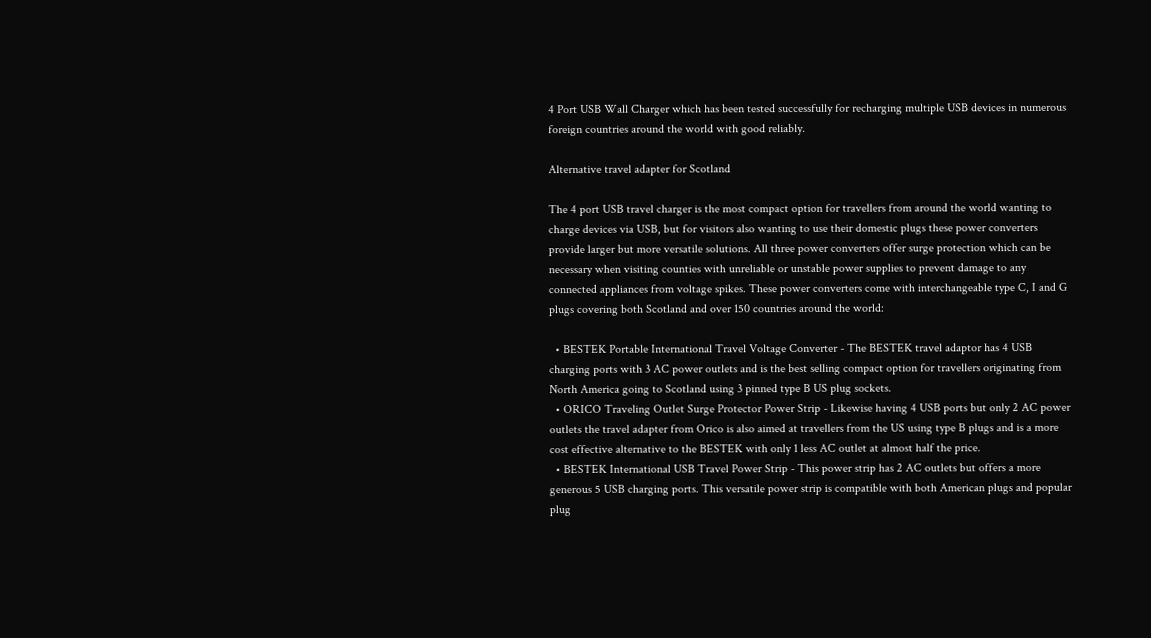4 Port USB Wall Charger which has been tested successfully for recharging multiple USB devices in numerous foreign countries around the world with good reliably.

Alternative travel adapter for Scotland

The 4 port USB travel charger is the most compact option for travellers from around the world wanting to charge devices via USB, but for visitors also wanting to use their domestic plugs these power converters provide larger but more versatile solutions. All three power converters offer surge protection which can be necessary when visiting counties with unreliable or unstable power supplies to prevent damage to any connected appliances from voltage spikes. These power converters come with interchangeable type C, I and G plugs covering both Scotland and over 150 countries around the world:

  • BESTEK Portable International Travel Voltage Converter - The BESTEK travel adaptor has 4 USB charging ports with 3 AC power outlets and is the best selling compact option for travellers originating from North America going to Scotland using 3 pinned type B US plug sockets.
  • ORICO Traveling Outlet Surge Protector Power Strip - Likewise having 4 USB ports but only 2 AC power outlets the travel adapter from Orico is also aimed at travellers from the US using type B plugs and is a more cost effective alternative to the BESTEK with only 1 less AC outlet at almost half the price.
  • BESTEK International USB Travel Power Strip - This power strip has 2 AC outlets but offers a more generous 5 USB charging ports. This versatile power strip is compatible with both American plugs and popular plug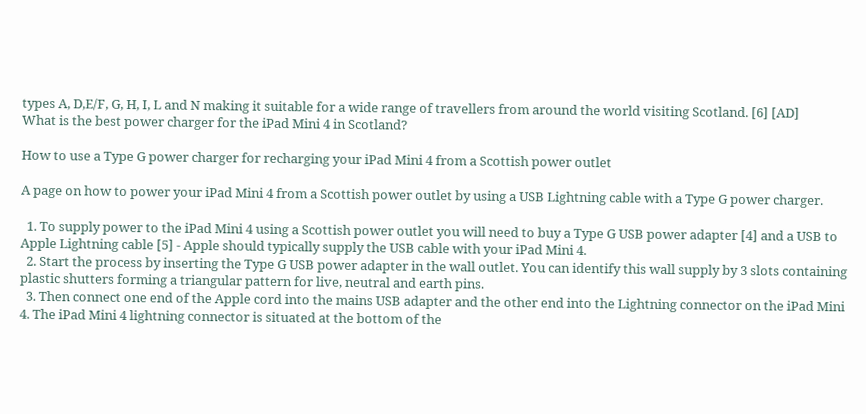types A, D,E/F, G, H, I, L and N making it suitable for a wide range of travellers from around the world visiting Scotland. [6] [AD]
What is the best power charger for the iPad Mini 4 in Scotland?

How to use a Type G power charger for recharging your iPad Mini 4 from a Scottish power outlet

A page on how to power your iPad Mini 4 from a Scottish power outlet by using a USB Lightning cable with a Type G power charger.

  1. To supply power to the iPad Mini 4 using a Scottish power outlet you will need to buy a Type G USB power adapter [4] and a USB to Apple Lightning cable [5] - Apple should typically supply the USB cable with your iPad Mini 4.
  2. Start the process by inserting the Type G USB power adapter in the wall outlet. You can identify this wall supply by 3 slots containing plastic shutters forming a triangular pattern for live, neutral and earth pins.
  3. Then connect one end of the Apple cord into the mains USB adapter and the other end into the Lightning connector on the iPad Mini 4. The iPad Mini 4 lightning connector is situated at the bottom of the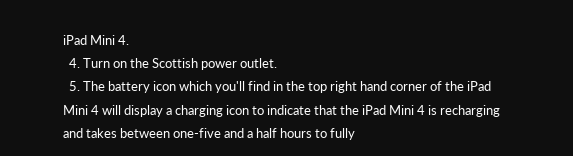iPad Mini 4.
  4. Turn on the Scottish power outlet.
  5. The battery icon which you'll find in the top right hand corner of the iPad Mini 4 will display a charging icon to indicate that the iPad Mini 4 is recharging and takes between one-five and a half hours to fully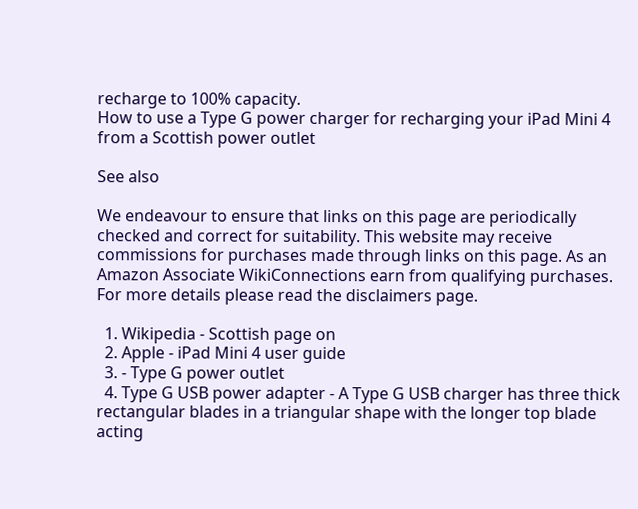recharge to 100% capacity.
How to use a Type G power charger for recharging your iPad Mini 4 from a Scottish power outlet

See also

We endeavour to ensure that links on this page are periodically checked and correct for suitability. This website may receive commissions for purchases made through links on this page. As an Amazon Associate WikiConnections earn from qualifying purchases. For more details please read the disclaimers page.

  1. Wikipedia - Scottish page on
  2. Apple - iPad Mini 4 user guide
  3. - Type G power outlet
  4. Type G USB power adapter - A Type G USB charger has three thick rectangular blades in a triangular shape with the longer top blade acting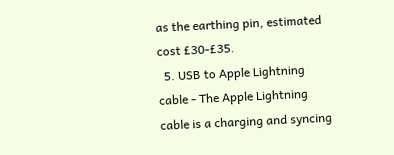as the earthing pin, estimated cost £30-£35.
  5. USB to Apple Lightning cable - The Apple Lightning cable is a charging and syncing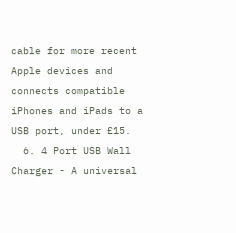cable for more recent Apple devices and connects compatible iPhones and iPads to a USB port, under £15.
  6. 4 Port USB Wall Charger - A universal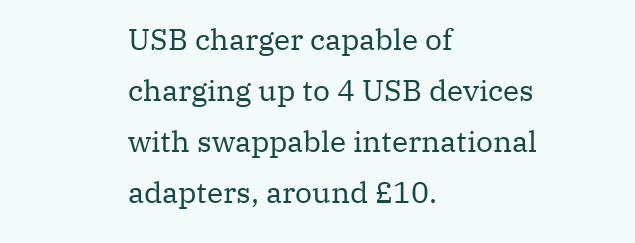USB charger capable of charging up to 4 USB devices with swappable international adapters, around £10.